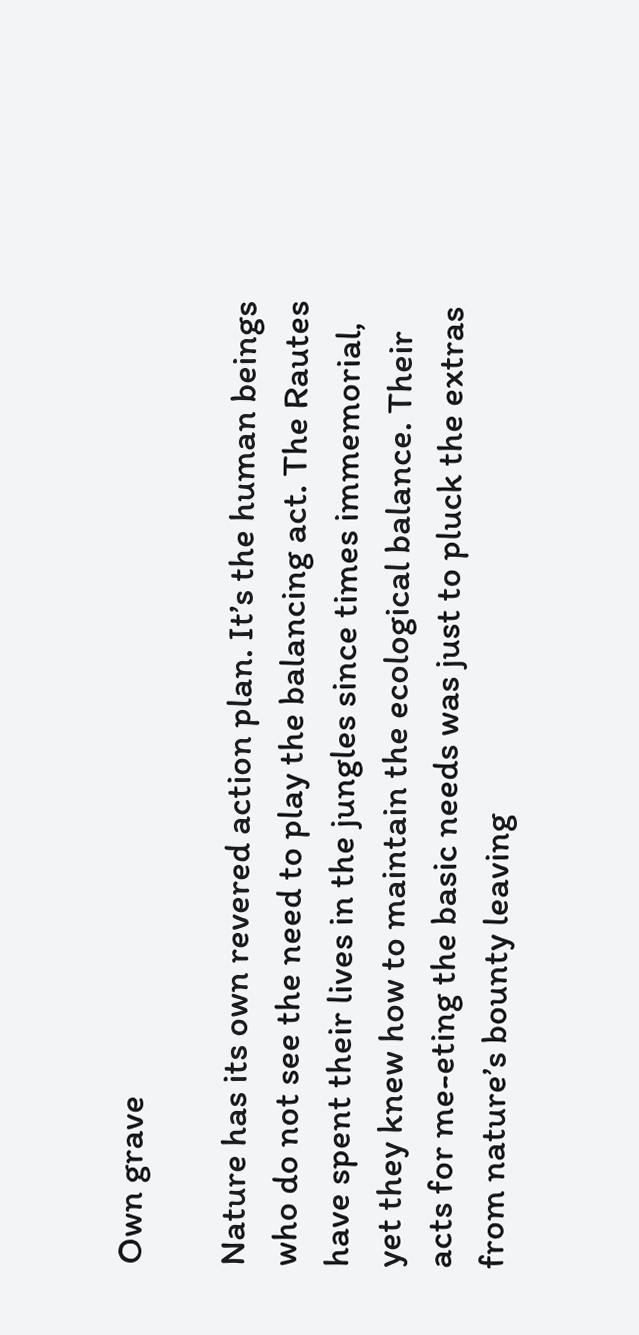Own grave

Nature has its own revered action plan. It’s the human beings who do not see the need to play the balancing act. The Rautes have spent their lives in the jungles since times immemorial, yet they knew how to maintain the ecological balance. Their acts for me-eting the basic needs was just to pluck the extras from nature’s bounty leaving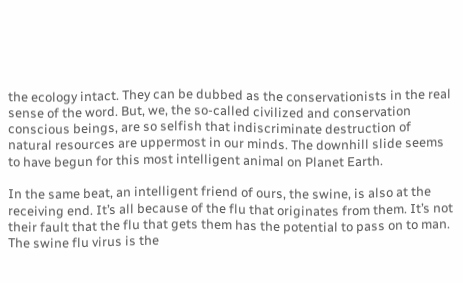the ecology intact. They can be dubbed as the conservationists in the real sense of the word. But, we, the so-called civilized and conservation conscious beings, are so selfish that indiscriminate destruction of natural resources are uppermost in our minds. The downhill slide seems to have begun for this most intelligent animal on Planet Earth.

In the same beat, an intelligent friend of ours, the swine, is also at the receiving end. It’s all because of the flu that originates from them. It’s not their fault that the flu that gets them has the potential to pass on to man. The swine flu virus is the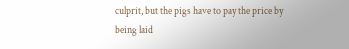culprit, but the pigs have to pay the price by being laid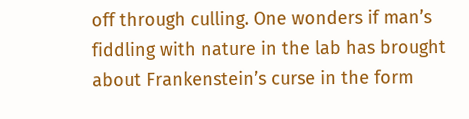off through culling. One wonders if man’s fiddling with nature in the lab has brought about Frankenstein’s curse in the form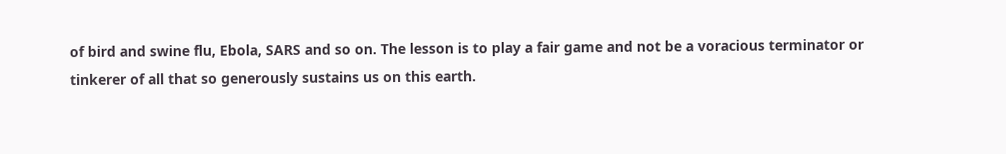of bird and swine flu, Ebola, SARS and so on. The lesson is to play a fair game and not be a voracious terminator or tinkerer of all that so generously sustains us on this earth.